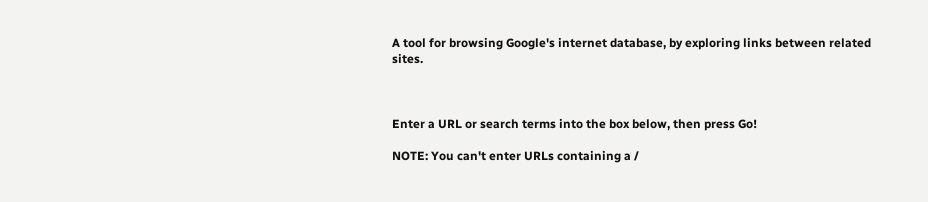A tool for browsing Google's internet database, by exploring links between related sites.



Enter a URL or search terms into the box below, then press Go!

NOTE: You can't enter URLs containing a /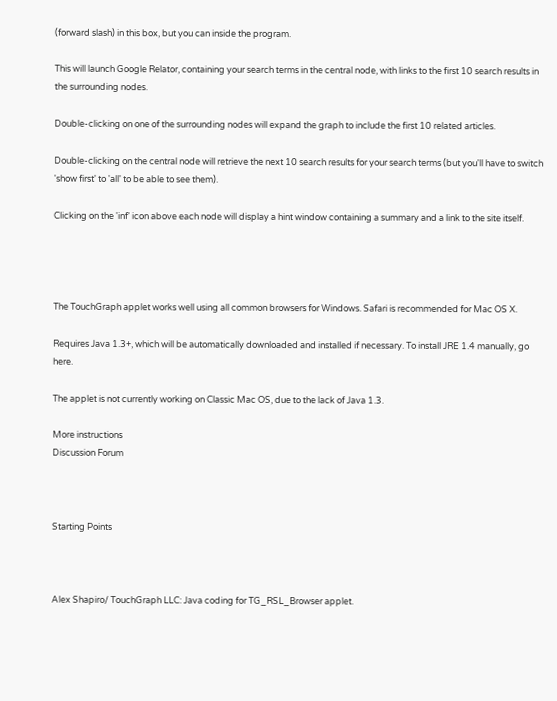(forward slash) in this box, but you can inside the program.

This will launch Google Relator, containing your search terms in the central node, with links to the first 10 search results in the surrounding nodes.

Double-clicking on one of the surrounding nodes will expand the graph to include the first 10 related articles.

Double-clicking on the central node will retrieve the next 10 search results for your search terms (but you'll have to switch 'show first' to 'all' to be able to see them).

Clicking on the 'inf' icon above each node will display a hint window containing a summary and a link to the site itself.




The TouchGraph applet works well using all common browsers for Windows. Safari is recommended for Mac OS X.

Requires Java 1.3+, which will be automatically downloaded and installed if necessary. To install JRE 1.4 manually, go here.

The applet is not currently working on Classic Mac OS, due to the lack of Java 1.3.

More instructions
Discussion Forum



Starting Points



Alex Shapiro/ TouchGraph LLC: Java coding for TG_RSL_Browser applet.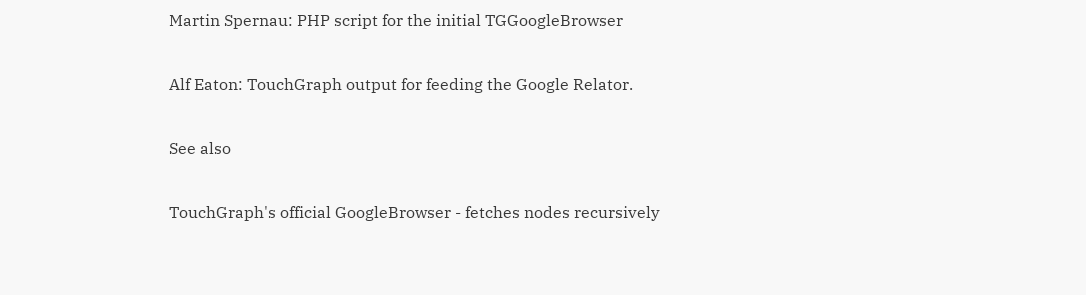Martin Spernau: PHP script for the initial TGGoogleBrowser

Alf Eaton: TouchGraph output for feeding the Google Relator.

See also

TouchGraph's official GoogleBrowser - fetches nodes recursively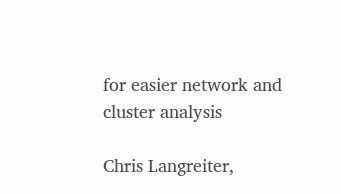for easier network and cluster analysis

Chris Langreiter,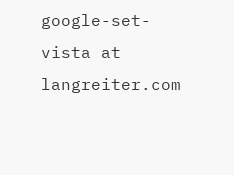google-set-vista at langreiter.com